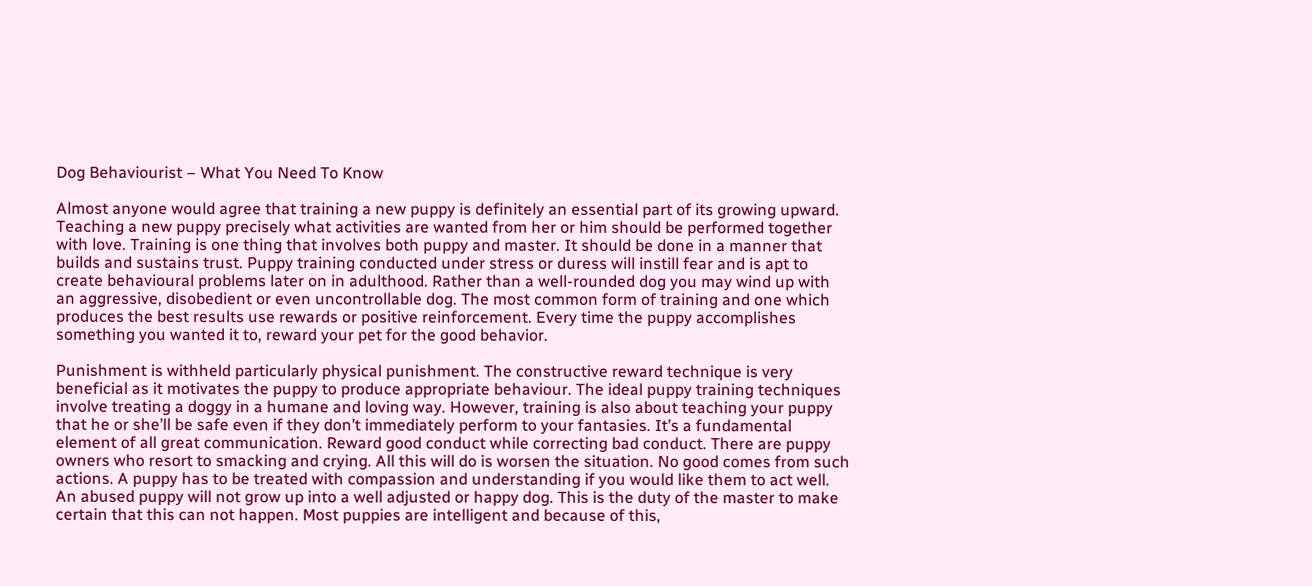Dog Behaviourist – What You Need To Know

Almost anyone would agree that training a new puppy is definitely an essential part of its growing upward. Teaching a new puppy precisely what activities are wanted from her or him should be performed together with love. Training is one thing that involves both puppy and master. It should be done in a manner that builds and sustains trust. Puppy training conducted under stress or duress will instill fear and is apt to create behavioural problems later on in adulthood. Rather than a well-rounded dog you may wind up with an aggressive, disobedient or even uncontrollable dog. The most common form of training and one which produces the best results use rewards or positive reinforcement. Every time the puppy accomplishes something you wanted it to, reward your pet for the good behavior.

Punishment is withheld particularly physical punishment. The constructive reward technique is very beneficial as it motivates the puppy to produce appropriate behaviour. The ideal puppy training techniques involve treating a doggy in a humane and loving way. However, training is also about teaching your puppy that he or she’ll be safe even if they don’t immediately perform to your fantasies. It’s a fundamental element of all great communication. Reward good conduct while correcting bad conduct. There are puppy owners who resort to smacking and crying. All this will do is worsen the situation. No good comes from such actions. A puppy has to be treated with compassion and understanding if you would like them to act well. An abused puppy will not grow up into a well adjusted or happy dog. This is the duty of the master to make certain that this can not happen. Most puppies are intelligent and because of this,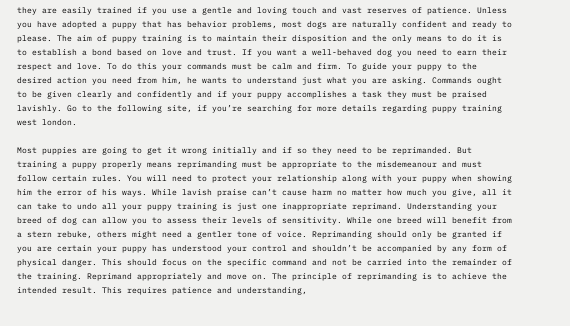they are easily trained if you use a gentle and loving touch and vast reserves of patience. Unless you have adopted a puppy that has behavior problems, most dogs are naturally confident and ready to please. The aim of puppy training is to maintain their disposition and the only means to do it is to establish a bond based on love and trust. If you want a well-behaved dog you need to earn their respect and love. To do this your commands must be calm and firm. To guide your puppy to the desired action you need from him, he wants to understand just what you are asking. Commands ought to be given clearly and confidently and if your puppy accomplishes a task they must be praised lavishly. Go to the following site, if you’re searching for more details regarding puppy training west london.

Most puppies are going to get it wrong initially and if so they need to be reprimanded. But training a puppy properly means reprimanding must be appropriate to the misdemeanour and must follow certain rules. You will need to protect your relationship along with your puppy when showing him the error of his ways. While lavish praise can’t cause harm no matter how much you give, all it can take to undo all your puppy training is just one inappropriate reprimand. Understanding your breed of dog can allow you to assess their levels of sensitivity. While one breed will benefit from a stern rebuke, others might need a gentler tone of voice. Reprimanding should only be granted if you are certain your puppy has understood your control and shouldn’t be accompanied by any form of physical danger. This should focus on the specific command and not be carried into the remainder of the training. Reprimand appropriately and move on. The principle of reprimanding is to achieve the intended result. This requires patience and understanding,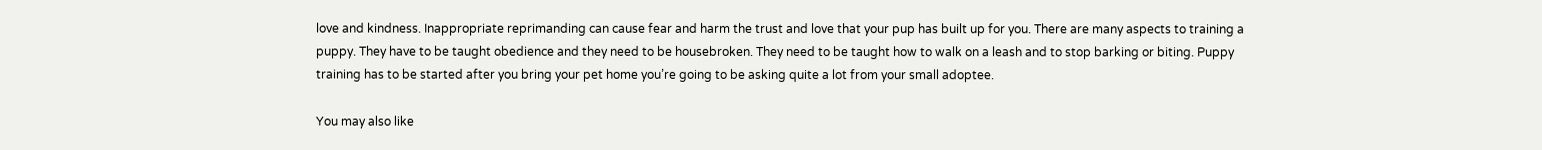love and kindness. Inappropriate reprimanding can cause fear and harm the trust and love that your pup has built up for you. There are many aspects to training a puppy. They have to be taught obedience and they need to be housebroken. They need to be taught how to walk on a leash and to stop barking or biting. Puppy training has to be started after you bring your pet home you’re going to be asking quite a lot from your small adoptee.

You may also like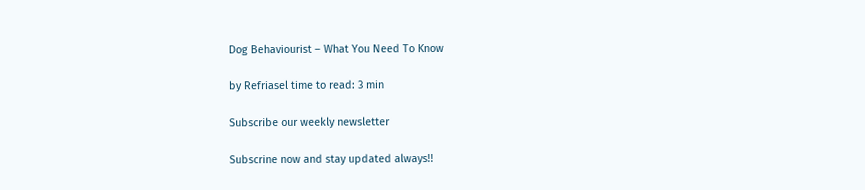Dog Behaviourist – What You Need To Know

by Refriasel time to read: 3 min

Subscribe our weekly newsletter

Subscrine now and stay updated always!!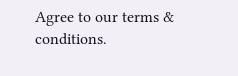Agree to our terms & conditions.